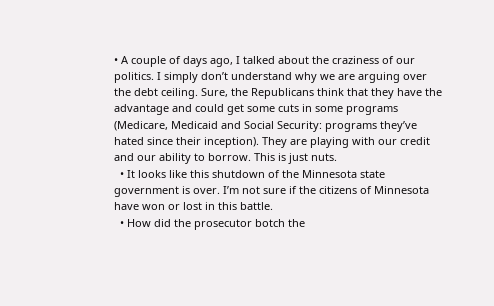• A couple of days ago, I talked about the craziness of our politics. I simply don’t understand why we are arguing over the debt ceiling. Sure, the Republicans think that they have the advantage and could get some cuts in some programs (Medicare, Medicaid and Social Security: programs they’ve hated since their inception). They are playing with our credit and our ability to borrow. This is just nuts.
  • It looks like this shutdown of the Minnesota state government is over. I’m not sure if the citizens of Minnesota have won or lost in this battle.
  • How did the prosecutor botch the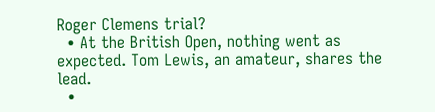Roger Clemens trial?
  • At the British Open, nothing went as expected. Tom Lewis, an amateur, shares the lead.
  •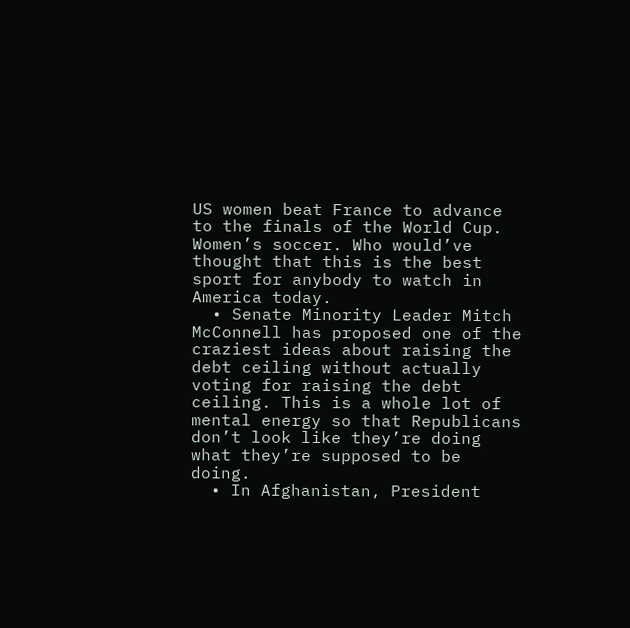US women beat France to advance to the finals of the World Cup. Women’s soccer. Who would’ve thought that this is the best sport for anybody to watch in America today.
  • Senate Minority Leader Mitch McConnell has proposed one of the craziest ideas about raising the debt ceiling without actually voting for raising the debt ceiling. This is a whole lot of mental energy so that Republicans don’t look like they’re doing what they’re supposed to be doing.
  • In Afghanistan, President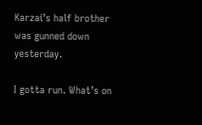Karzai’s half brother was gunned down yesterday.

I gotta run. What’s on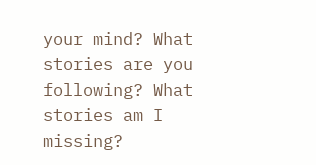your mind? What stories are you following? What stories am I missing?